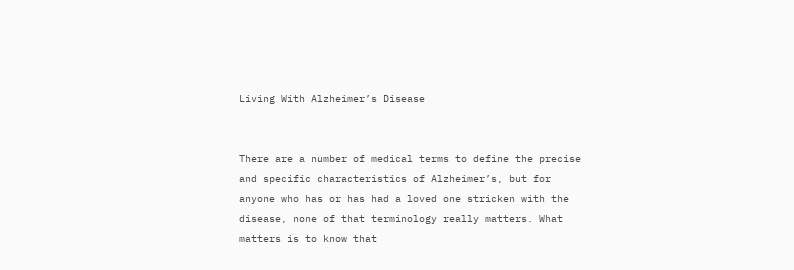Living With Alzheimer’s Disease


There are a number of medical terms to define the precise and specific characteristics of Alzheimer’s, but for anyone who has or has had a loved one stricken with the disease, none of that terminology really matters. What matters is to know that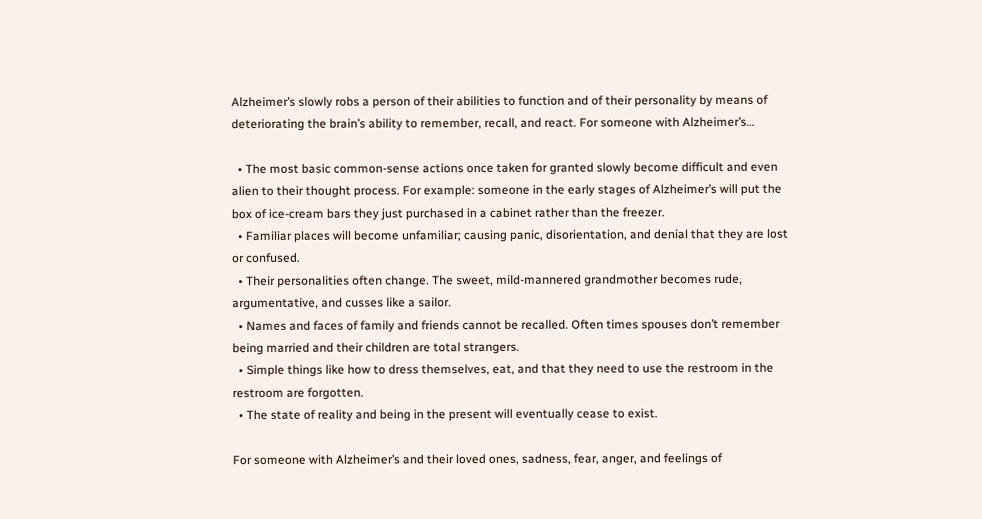Alzheimer’s slowly robs a person of their abilities to function and of their personality by means of deteriorating the brain’s ability to remember, recall, and react. For someone with Alzheimer’s…

  • The most basic common-sense actions once taken for granted slowly become difficult and even alien to their thought process. For example: someone in the early stages of Alzheimer’s will put the box of ice-cream bars they just purchased in a cabinet rather than the freezer.
  • Familiar places will become unfamiliar; causing panic, disorientation, and denial that they are lost or confused.
  • Their personalities often change. The sweet, mild-mannered grandmother becomes rude, argumentative, and cusses like a sailor.
  • Names and faces of family and friends cannot be recalled. Often times spouses don’t remember being married and their children are total strangers.
  • Simple things like how to dress themselves, eat, and that they need to use the restroom in the restroom are forgotten.
  • The state of reality and being in the present will eventually cease to exist.

For someone with Alzheimer’s and their loved ones, sadness, fear, anger, and feelings of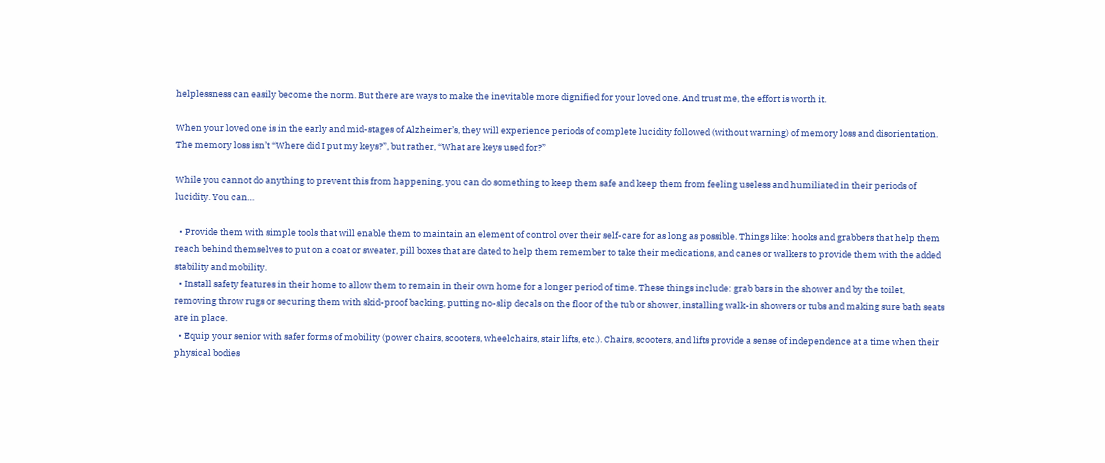helplessness can easily become the norm. But there are ways to make the inevitable more dignified for your loved one. And trust me, the effort is worth it.

When your loved one is in the early and mid-stages of Alzheimer’s, they will experience periods of complete lucidity followed (without warning) of memory loss and disorientation. The memory loss isn’t “Where did I put my keys?”, but rather, “What are keys used for?”

While you cannot do anything to prevent this from happening, you can do something to keep them safe and keep them from feeling useless and humiliated in their periods of lucidity. You can…

  • Provide them with simple tools that will enable them to maintain an element of control over their self-care for as long as possible. Things like: hooks and grabbers that help them reach behind themselves to put on a coat or sweater, pill boxes that are dated to help them remember to take their medications, and canes or walkers to provide them with the added stability and mobility.
  • Install safety features in their home to allow them to remain in their own home for a longer period of time. These things include: grab bars in the shower and by the toilet, removing throw rugs or securing them with skid-proof backing, putting no-slip decals on the floor of the tub or shower, installing walk-in showers or tubs and making sure bath seats are in place.
  • Equip your senior with safer forms of mobility (power chairs, scooters, wheelchairs, stair lifts, etc.). Chairs, scooters, and lifts provide a sense of independence at a time when their physical bodies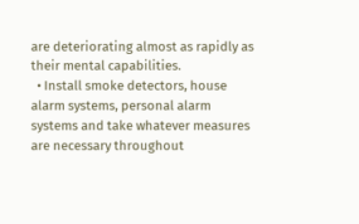are deteriorating almost as rapidly as their mental capabilities.
  • Install smoke detectors, house alarm systems, personal alarm systems and take whatever measures are necessary throughout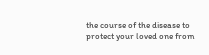the course of the disease to protect your loved one from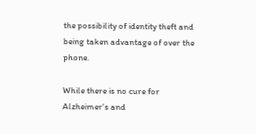the possibility of identity theft and being taken advantage of over the phone.

While there is no cure for Alzheimer’s and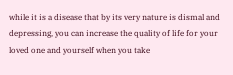while it is a disease that by its very nature is dismal and depressing, you can increase the quality of life for your loved one and yourself when you take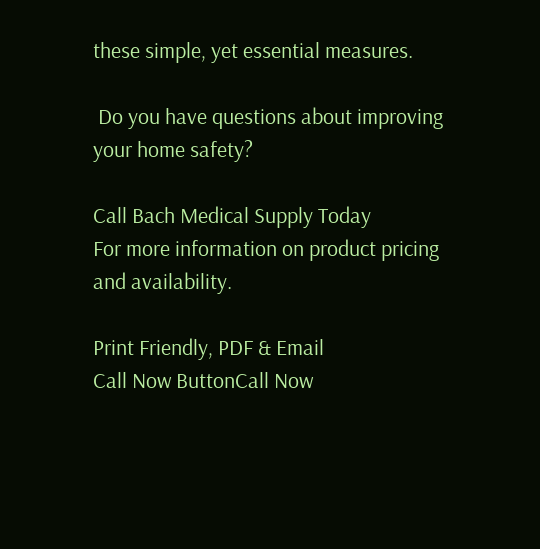these simple, yet essential measures.

 Do you have questions about improving your home safety?

Call Bach Medical Supply Today
For more information on product pricing and availability.

Print Friendly, PDF & Email
Call Now ButtonCall Now